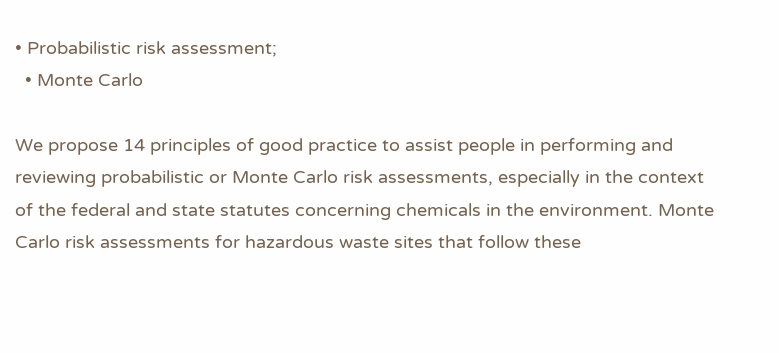• Probabilistic risk assessment;
  • Monte Carlo

We propose 14 principles of good practice to assist people in performing and reviewing probabilistic or Monte Carlo risk assessments, especially in the context of the federal and state statutes concerning chemicals in the environment. Monte Carlo risk assessments for hazardous waste sites that follow these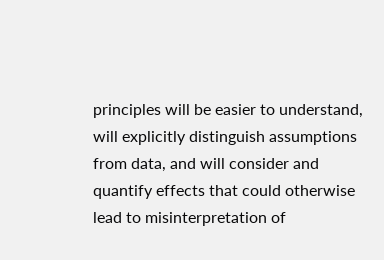principles will be easier to understand, will explicitly distinguish assumptions from data, and will consider and quantify effects that could otherwise lead to misinterpretation of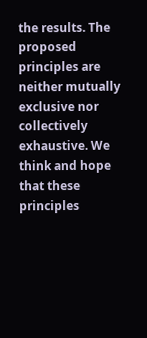the results. The proposed principles are neither mutually exclusive nor collectively exhaustive. We think and hope that these principles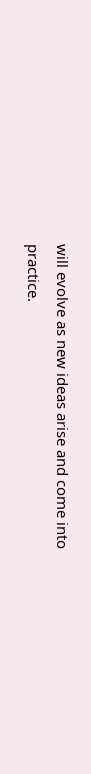will evolve as new ideas arise and come into practice.